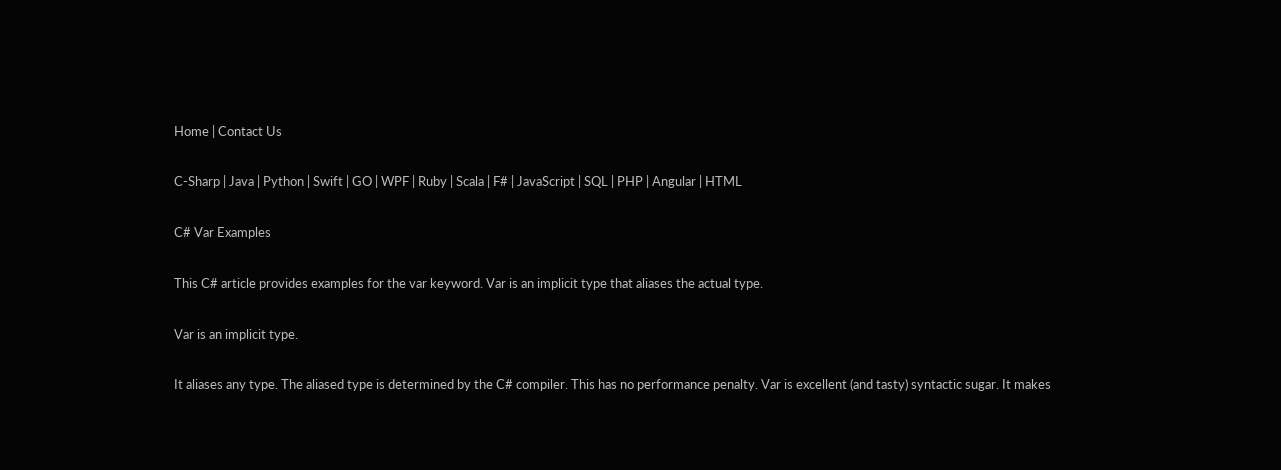Home | Contact Us

C-Sharp | Java | Python | Swift | GO | WPF | Ruby | Scala | F# | JavaScript | SQL | PHP | Angular | HTML

C# Var Examples

This C# article provides examples for the var keyword. Var is an implicit type that aliases the actual type.

Var is an implicit type.

It aliases any type. The aliased type is determined by the C# compiler. This has no performance penalty. Var is excellent (and tasty) syntactic sugar. It makes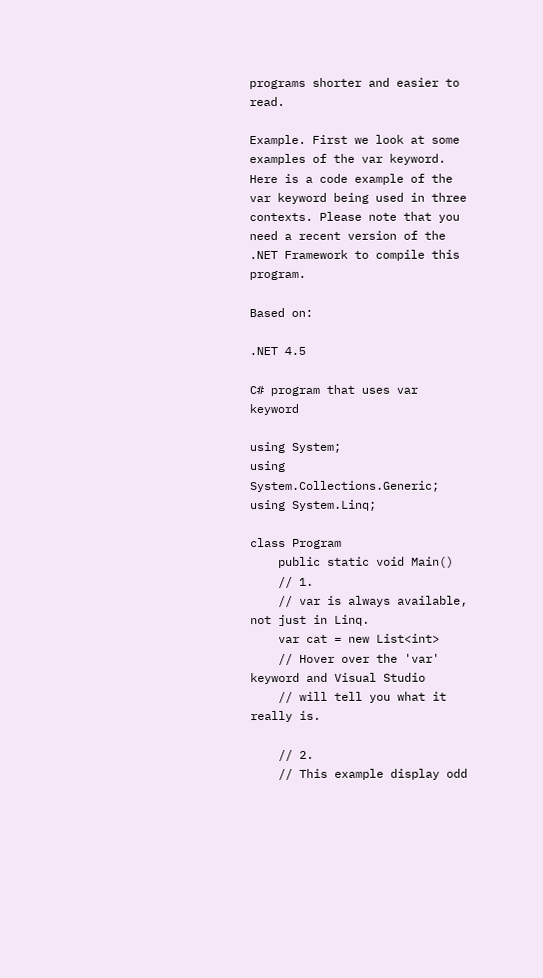programs shorter and easier to read.

Example. First we look at some examples of the var keyword. Here is a code example of the var keyword being used in three contexts. Please note that you need a recent version of the .NET Framework to compile this program.

Based on:

.NET 4.5

C# program that uses var keyword

using System;
using System.Collections.Generic;
using System.Linq;

class Program
    public static void Main()
    // 1.
    // var is always available, not just in Linq.
    var cat = new List<int>
    // Hover over the 'var' keyword and Visual Studio
    // will tell you what it really is.

    // 2.
    // This example display odd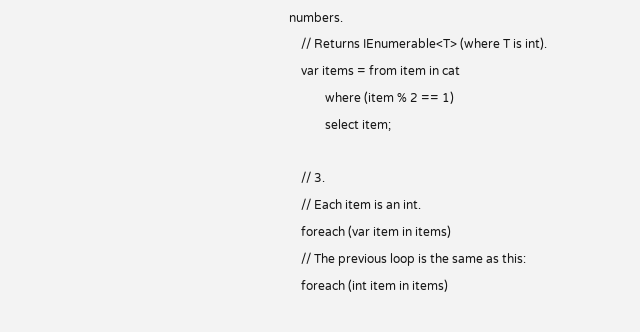numbers.
    // Returns IEnumerable<T> (where T is int).
    var items = from item in cat
            where (item % 2 == 1)
            select item;

    // 3.
    // Each item is an int.
    foreach (var item in items)
    // The previous loop is the same as this:
    foreach (int item in items)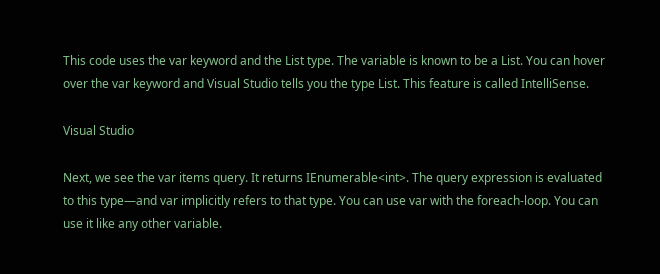This code uses the var keyword and the List type. The variable is known to be a List. You can hover over the var keyword and Visual Studio tells you the type List. This feature is called IntelliSense.

Visual Studio

Next, we see the var items query. It returns IEnumerable<int>. The query expression is evaluated to this type—and var implicitly refers to that type. You can use var with the foreach-loop. You can use it like any other variable.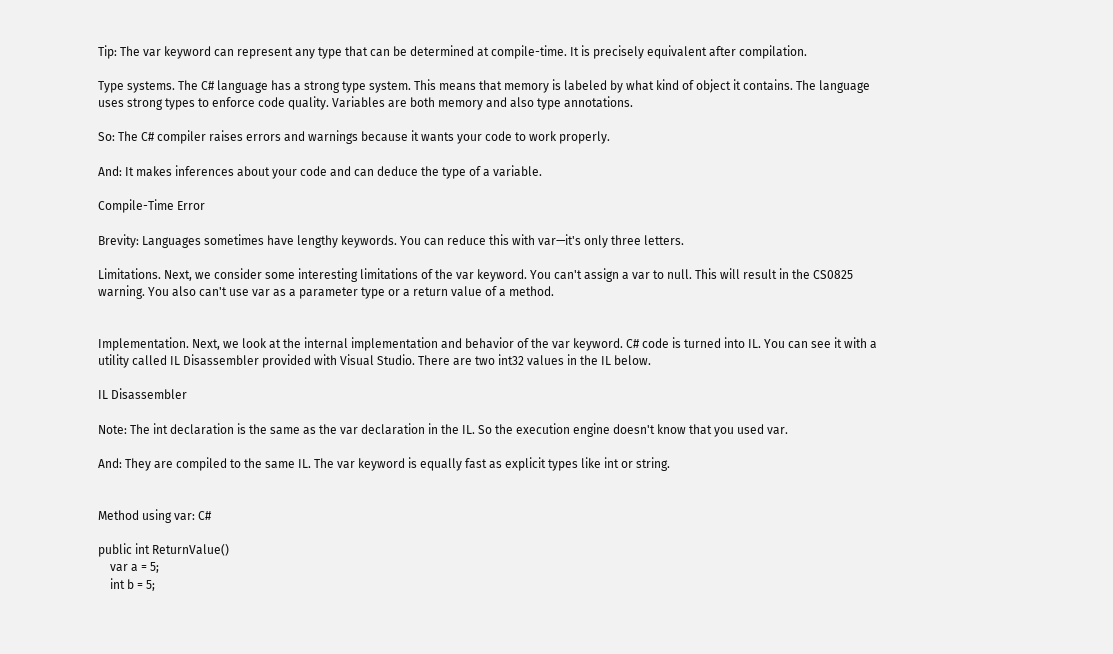Tip: The var keyword can represent any type that can be determined at compile-time. It is precisely equivalent after compilation.

Type systems. The C# language has a strong type system. This means that memory is labeled by what kind of object it contains. The language uses strong types to enforce code quality. Variables are both memory and also type annotations.

So: The C# compiler raises errors and warnings because it wants your code to work properly.

And: It makes inferences about your code and can deduce the type of a variable.

Compile-Time Error

Brevity: Languages sometimes have lengthy keywords. You can reduce this with var—it's only three letters.

Limitations. Next, we consider some interesting limitations of the var keyword. You can't assign a var to null. This will result in the CS0825 warning. You also can't use var as a parameter type or a return value of a method.


Implementation. Next, we look at the internal implementation and behavior of the var keyword. C# code is turned into IL. You can see it with a utility called IL Disassembler provided with Visual Studio. There are two int32 values in the IL below.

IL Disassembler

Note: The int declaration is the same as the var declaration in the IL. So the execution engine doesn't know that you used var.

And: They are compiled to the same IL. The var keyword is equally fast as explicit types like int or string.


Method using var: C#

public int ReturnValue()
    var a = 5;
    int b = 5;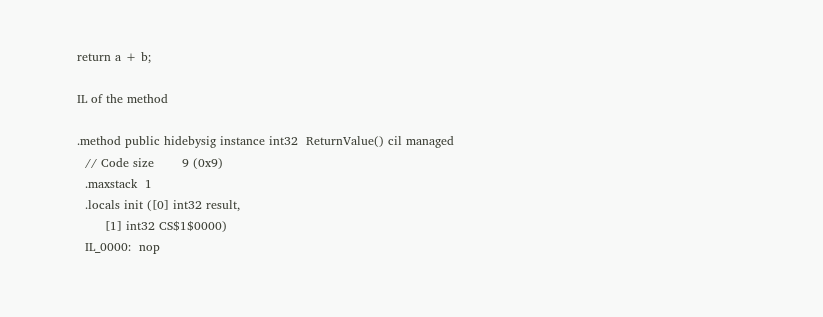return a + b;

IL of the method

.method public hidebysig instance int32  ReturnValue() cil managed
  // Code size       9 (0x9)
  .maxstack  1
  .locals init ([0] int32 result,
       [1] int32 CS$1$0000)
  IL_0000:  nop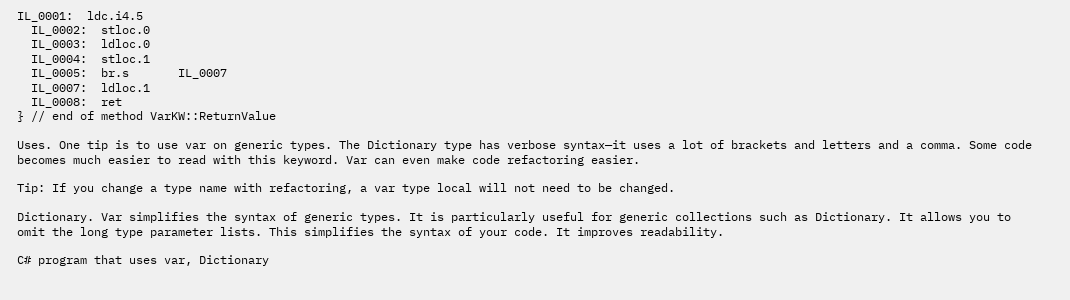IL_0001:  ldc.i4.5
  IL_0002:  stloc.0
  IL_0003:  ldloc.0
  IL_0004:  stloc.1
  IL_0005:  br.s       IL_0007
  IL_0007:  ldloc.1
  IL_0008:  ret
} // end of method VarKW::ReturnValue

Uses. One tip is to use var on generic types. The Dictionary type has verbose syntax—it uses a lot of brackets and letters and a comma. Some code becomes much easier to read with this keyword. Var can even make code refactoring easier.

Tip: If you change a type name with refactoring, a var type local will not need to be changed.

Dictionary. Var simplifies the syntax of generic types. It is particularly useful for generic collections such as Dictionary. It allows you to omit the long type parameter lists. This simplifies the syntax of your code. It improves readability.

C# program that uses var, Dictionary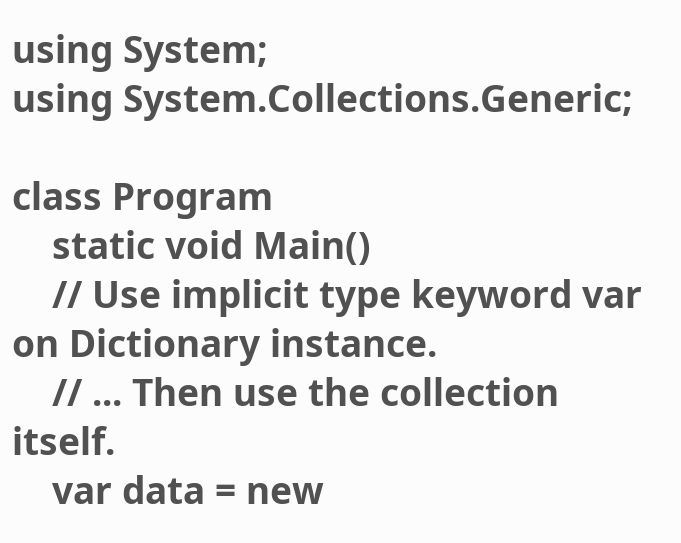using System;
using System.Collections.Generic;

class Program
    static void Main()
    // Use implicit type keyword var on Dictionary instance.
    // ... Then use the collection itself.
    var data = new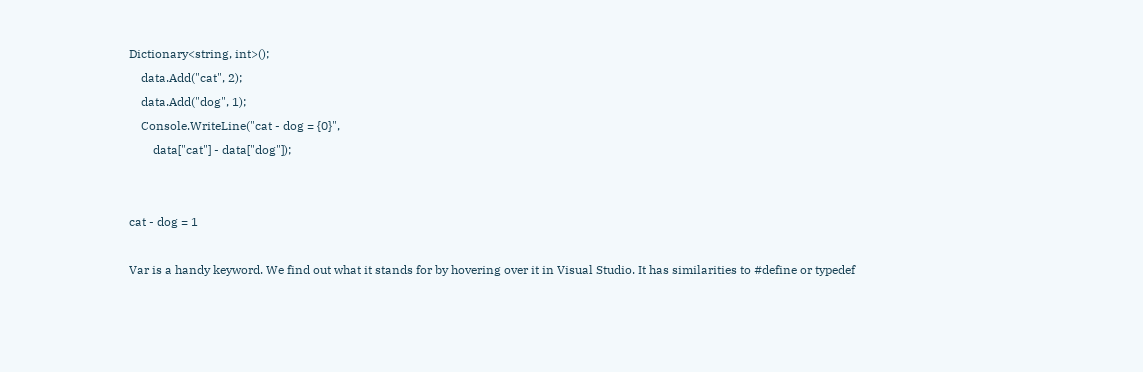Dictionary<string, int>();
    data.Add("cat", 2);
    data.Add("dog", 1);
    Console.WriteLine("cat - dog = {0}",
        data["cat"] - data["dog"]);


cat - dog = 1

Var is a handy keyword. We find out what it stands for by hovering over it in Visual Studio. It has similarities to #define or typedef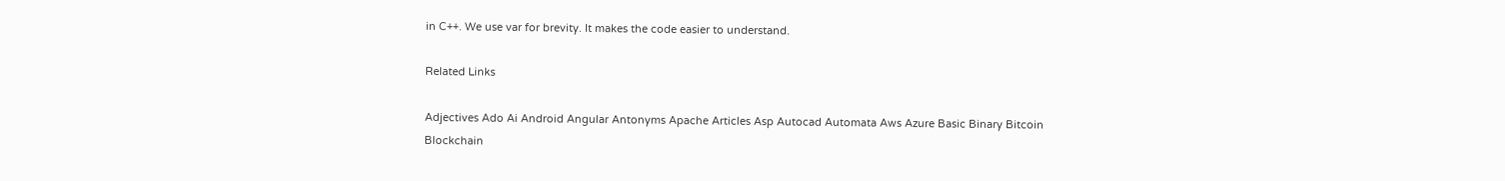in C++. We use var for brevity. It makes the code easier to understand.

Related Links

Adjectives Ado Ai Android Angular Antonyms Apache Articles Asp Autocad Automata Aws Azure Basic Binary Bitcoin Blockchain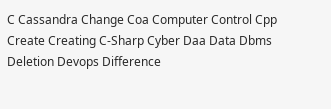C Cassandra Change Coa Computer Control Cpp Create Creating C-Sharp Cyber Daa Data Dbms Deletion Devops Difference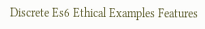Discrete Es6 Ethical Examples Features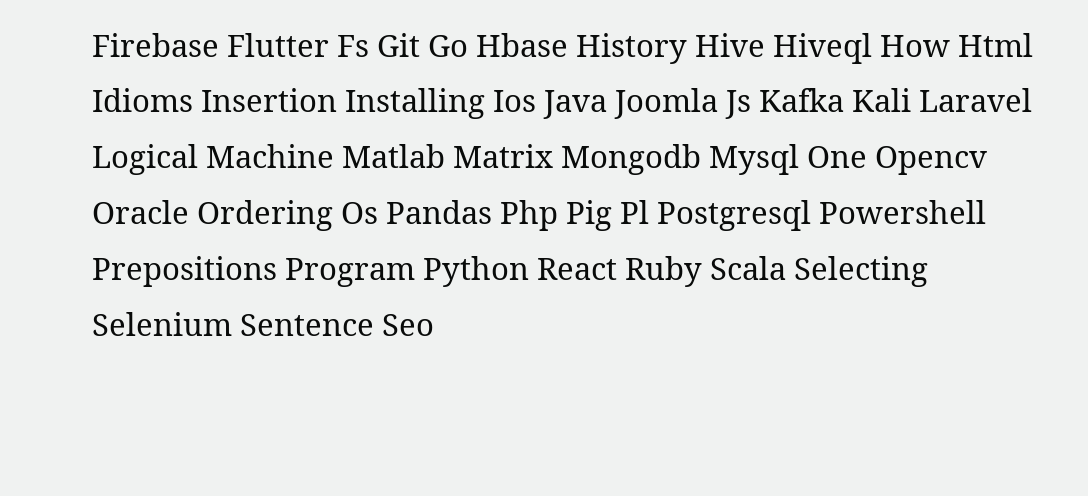Firebase Flutter Fs Git Go Hbase History Hive Hiveql How Html Idioms Insertion Installing Ios Java Joomla Js Kafka Kali Laravel Logical Machine Matlab Matrix Mongodb Mysql One Opencv Oracle Ordering Os Pandas Php Pig Pl Postgresql Powershell Prepositions Program Python React Ruby Scala Selecting Selenium Sentence Seo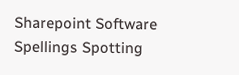Sharepoint Software Spellings Spotting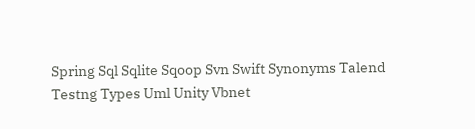Spring Sql Sqlite Sqoop Svn Swift Synonyms Talend Testng Types Uml Unity Vbnet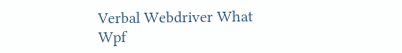Verbal Webdriver What Wpf